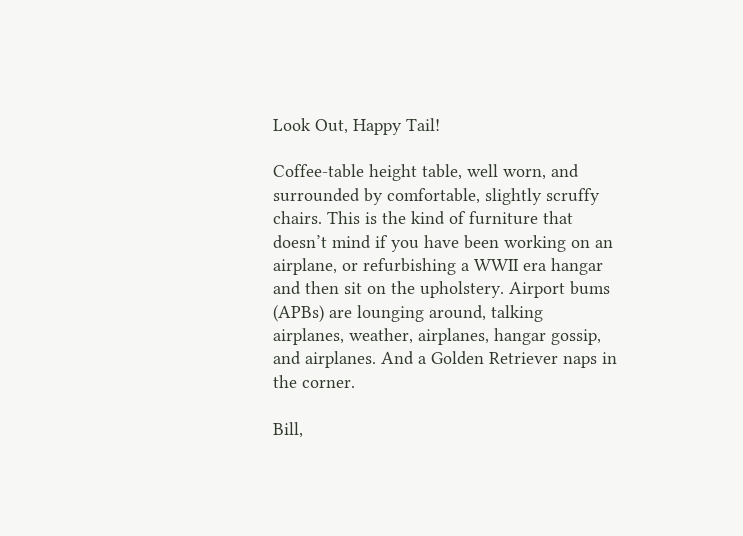Look Out, Happy Tail!

Coffee-table height table, well worn, and surrounded by comfortable, slightly scruffy chairs. This is the kind of furniture that doesn’t mind if you have been working on an airplane, or refurbishing a WWII era hangar and then sit on the upholstery. Airport bums (APBs) are lounging around, talking airplanes, weather, airplanes, hangar gossip, and airplanes. And a Golden Retriever naps in the corner.

Bill,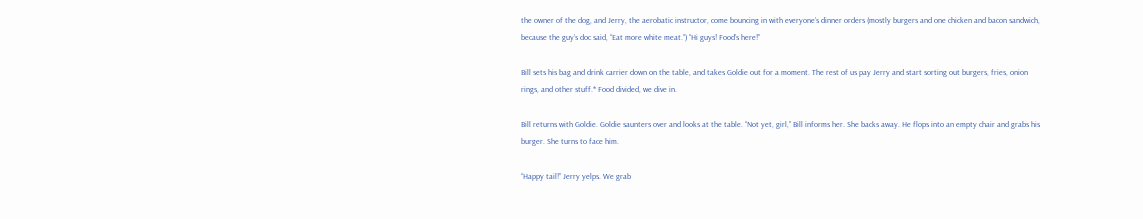the owner of the dog, and Jerry, the aerobatic instructor, come bouncing in with everyone’s dinner orders (mostly burgers and one chicken and bacon sandwich, because the guy’s doc said, “Eat more white meat.”) “Hi guys! Food’s here!”

Bill sets his bag and drink carrier down on the table, and takes Goldie out for a moment. The rest of us pay Jerry and start sorting out burgers, fries, onion rings, and other stuff.* Food divided, we dive in.

Bill returns with Goldie. Goldie saunters over and looks at the table. “Not yet, girl,” Bill informs her. She backs away. He flops into an empty chair and grabs his burger. She turns to face him.

“Happy tail!” Jerry yelps. We grab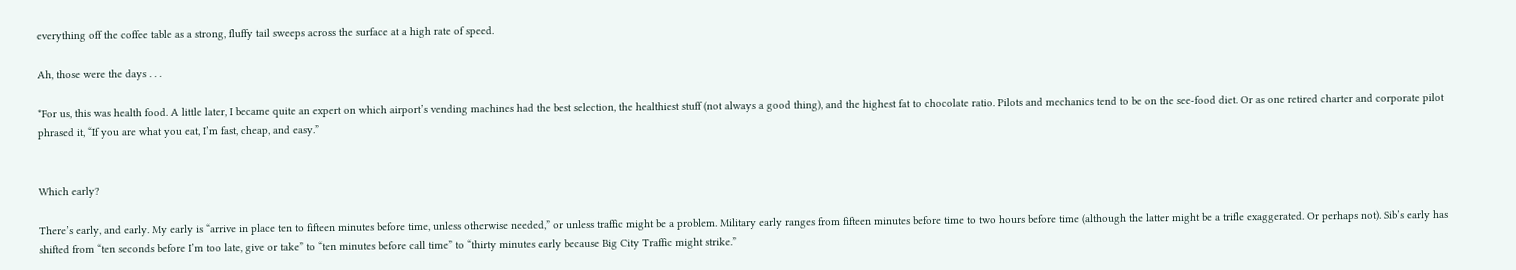everything off the coffee table as a strong, fluffy tail sweeps across the surface at a high rate of speed.

Ah, those were the days . . .

*For us, this was health food. A little later, I became quite an expert on which airport’s vending machines had the best selection, the healthiest stuff (not always a good thing), and the highest fat to chocolate ratio. Pilots and mechanics tend to be on the see-food diet. Or as one retired charter and corporate pilot phrased it, “If you are what you eat, I’m fast, cheap, and easy.”


Which early?

There’s early, and early. My early is “arrive in place ten to fifteen minutes before time, unless otherwise needed,” or unless traffic might be a problem. Military early ranges from fifteen minutes before time to two hours before time (although the latter might be a trifle exaggerated. Or perhaps not). Sib’s early has shifted from “ten seconds before I’m too late, give or take” to “ten minutes before call time” to “thirty minutes early because Big City Traffic might strike.”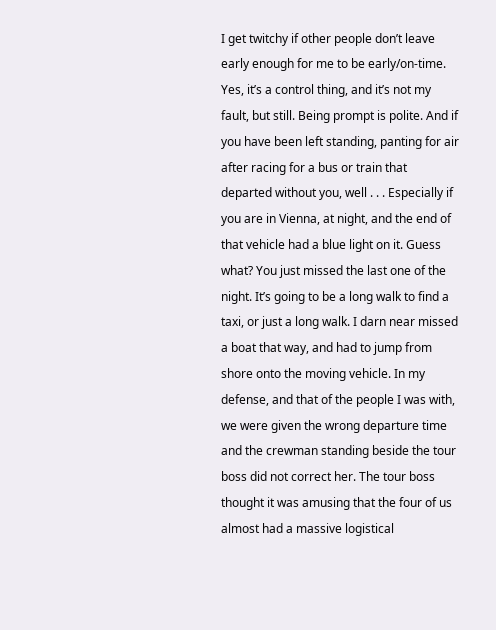I get twitchy if other people don’t leave early enough for me to be early/on-time. Yes, it’s a control thing, and it’s not my fault, but still. Being prompt is polite. And if you have been left standing, panting for air after racing for a bus or train that departed without you, well . . . Especially if you are in Vienna, at night, and the end of that vehicle had a blue light on it. Guess what? You just missed the last one of the night. It’s going to be a long walk to find a taxi, or just a long walk. I darn near missed a boat that way, and had to jump from shore onto the moving vehicle. In my defense, and that of the people I was with, we were given the wrong departure time and the crewman standing beside the tour boss did not correct her. The tour boss thought it was amusing that the four of us almost had a massive logistical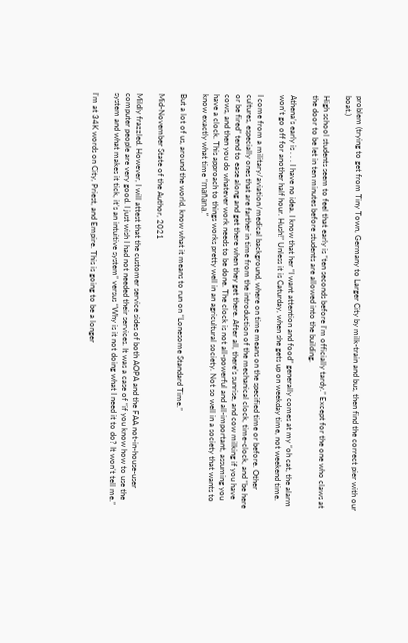problem (trying to get from Tiny Town, Germany to Larger City by milk-train and bus, then find the correct pier with our boat.)

High school students seem to feel that early is “ten seconds before I’m officially tardy.” Except for the one who claws at the door to be let in ten minutes before students are allowed into the building.

Athena’s early is . . . I have no idea. I know that her “I want attention and food” generally comes at my “oh cat, the alarm won’t go off for another half hour. Hush!” Unless it is Caturday, when she gets up on weekday time, not weekend time.

I come from a military/aviation/medical background, where on time means on the specified time or before. Other cultures, especially ones that are farther in time from the introduction of the mechanical clock, time-clock, and “be here or be fired” tend to ease along and get there when they get there. After all, there’s sunrise, and cow milking if you have cows, and then you do whatever work needs to be done. The clock is not all-powerful and all-important, assuming you have a clock. This approach to things works pretty well in an agricultural society. Not so well in a society that wants to know exactly what time “mañana.”

But a lot of us, around the world, know what it means to run on “Lonesome Standard Time.”

Mid-November State of the Author, 2021

Mildly frazzled. However, I will attest that the customer service sides of both AOPA and the FAA not-in-house-user computer people are very good. I just wish I had not needed their services. It was a case of “if you know how to use the system and what makes it tick, it’s an intuitive system” versus “Why is it not doing what I need it to do? It won’t tell me.”

I’m at 34K words on City, Priest, and Empire. This is going to be a longer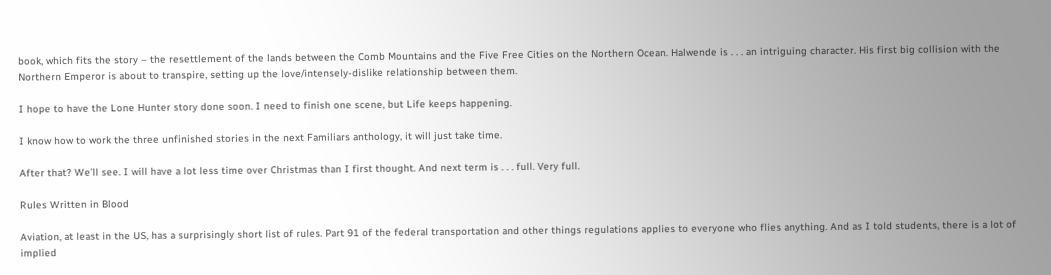book, which fits the story – the resettlement of the lands between the Comb Mountains and the Five Free Cities on the Northern Ocean. Halwende is . . . an intriguing character. His first big collision with the Northern Emperor is about to transpire, setting up the love/intensely-dislike relationship between them.

I hope to have the Lone Hunter story done soon. I need to finish one scene, but Life keeps happening.

I know how to work the three unfinished stories in the next Familiars anthology, it will just take time.

After that? We’ll see. I will have a lot less time over Christmas than I first thought. And next term is . . . full. Very full.

Rules Written in Blood

Aviation, at least in the US, has a surprisingly short list of rules. Part 91 of the federal transportation and other things regulations applies to everyone who flies anything. And as I told students, there is a lot of implied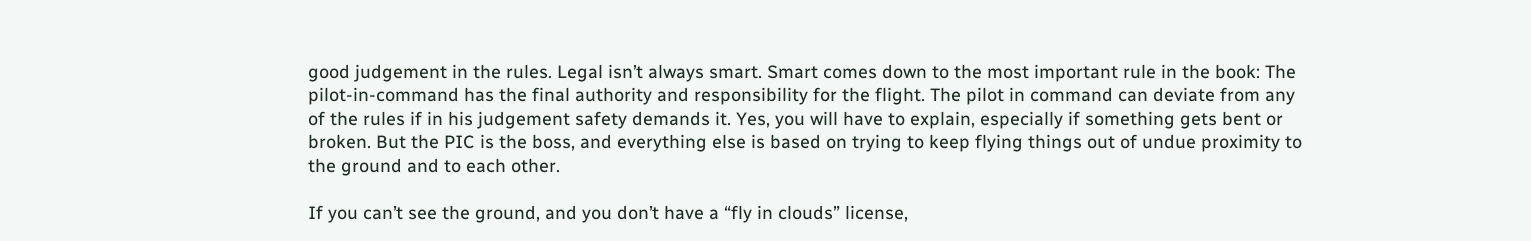good judgement in the rules. Legal isn’t always smart. Smart comes down to the most important rule in the book: The pilot-in-command has the final authority and responsibility for the flight. The pilot in command can deviate from any of the rules if in his judgement safety demands it. Yes, you will have to explain, especially if something gets bent or broken. But the PIC is the boss, and everything else is based on trying to keep flying things out of undue proximity to the ground and to each other.

If you can’t see the ground, and you don’t have a “fly in clouds” license,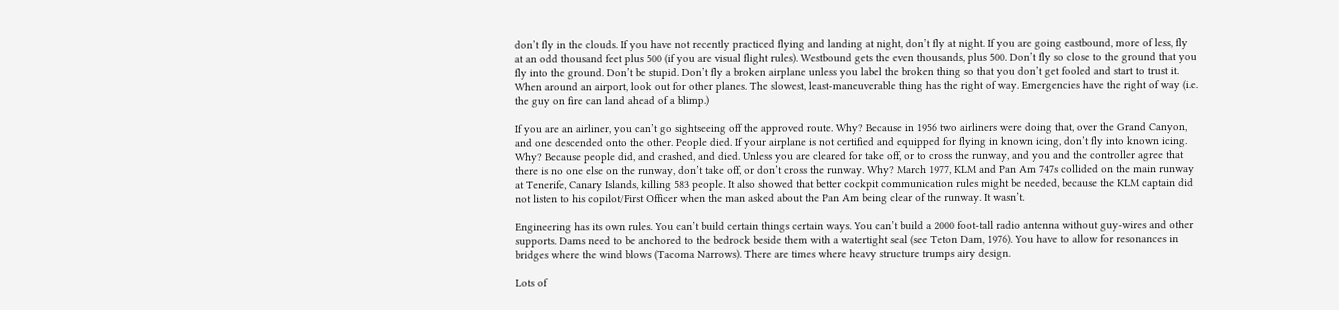don’t fly in the clouds. If you have not recently practiced flying and landing at night, don’t fly at night. If you are going eastbound, more of less, fly at an odd thousand feet plus 500 (if you are visual flight rules). Westbound gets the even thousands, plus 500. Don’t fly so close to the ground that you fly into the ground. Don’t be stupid. Don’t fly a broken airplane unless you label the broken thing so that you don’t get fooled and start to trust it. When around an airport, look out for other planes. The slowest, least-maneuverable thing has the right of way. Emergencies have the right of way (i.e. the guy on fire can land ahead of a blimp.)

If you are an airliner, you can’t go sightseeing off the approved route. Why? Because in 1956 two airliners were doing that, over the Grand Canyon, and one descended onto the other. People died. If your airplane is not certified and equipped for flying in known icing, don’t fly into known icing. Why? Because people did, and crashed, and died. Unless you are cleared for take off, or to cross the runway, and you and the controller agree that there is no one else on the runway, don’t take off, or don’t cross the runway. Why? March 1977, KLM and Pan Am 747s collided on the main runway at Tenerife, Canary Islands, killing 583 people. It also showed that better cockpit communication rules might be needed, because the KLM captain did not listen to his copilot/First Officer when the man asked about the Pan Am being clear of the runway. It wasn’t.

Engineering has its own rules. You can’t build certain things certain ways. You can’t build a 2000 foot-tall radio antenna without guy-wires and other supports. Dams need to be anchored to the bedrock beside them with a watertight seal (see Teton Dam, 1976). You have to allow for resonances in bridges where the wind blows (Tacoma Narrows). There are times where heavy structure trumps airy design.

Lots of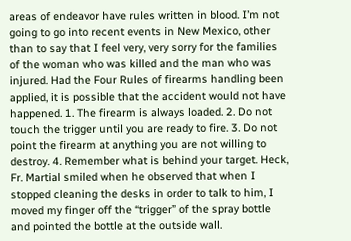areas of endeavor have rules written in blood. I’m not going to go into recent events in New Mexico, other than to say that I feel very, very sorry for the families of the woman who was killed and the man who was injured. Had the Four Rules of firearms handling been applied, it is possible that the accident would not have happened. 1. The firearm is always loaded. 2. Do not touch the trigger until you are ready to fire. 3. Do not point the firearm at anything you are not willing to destroy. 4. Remember what is behind your target. Heck, Fr. Martial smiled when he observed that when I stopped cleaning the desks in order to talk to him, I moved my finger off the “trigger” of the spray bottle and pointed the bottle at the outside wall.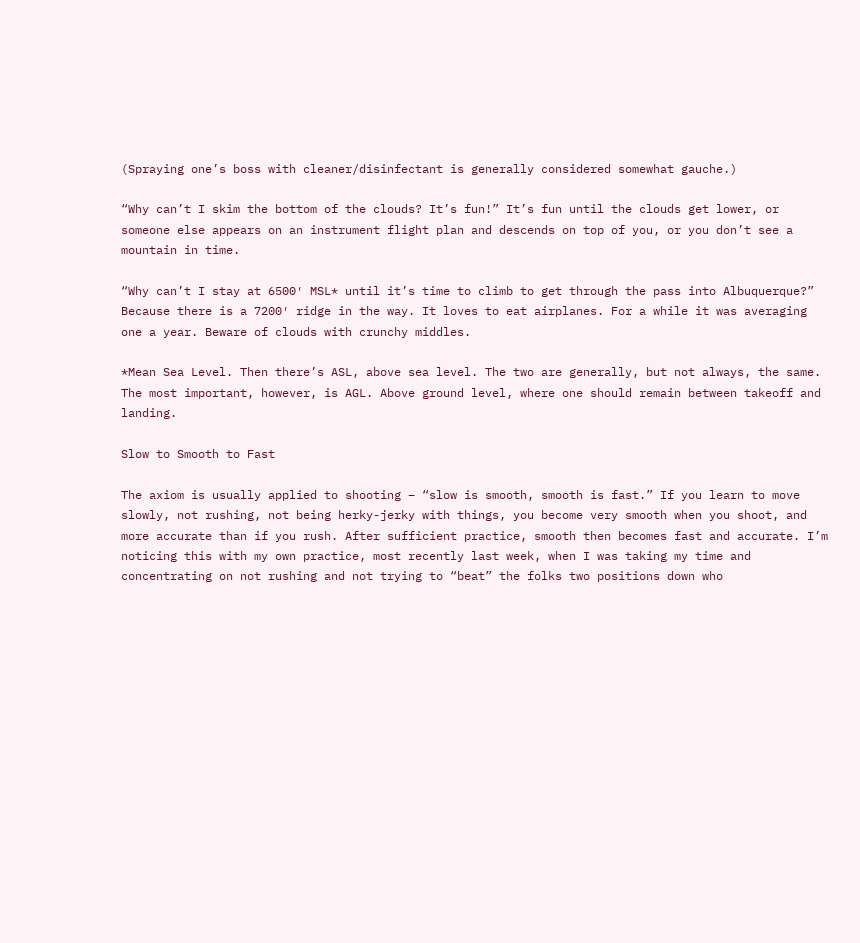(Spraying one’s boss with cleaner/disinfectant is generally considered somewhat gauche.)

“Why can’t I skim the bottom of the clouds? It’s fun!” It’s fun until the clouds get lower, or someone else appears on an instrument flight plan and descends on top of you, or you don’t see a mountain in time.

“Why can’t I stay at 6500′ MSL* until it’s time to climb to get through the pass into Albuquerque?” Because there is a 7200′ ridge in the way. It loves to eat airplanes. For a while it was averaging one a year. Beware of clouds with crunchy middles.

*Mean Sea Level. Then there’s ASL, above sea level. The two are generally, but not always, the same. The most important, however, is AGL. Above ground level, where one should remain between takeoff and landing.

Slow to Smooth to Fast

The axiom is usually applied to shooting – “slow is smooth, smooth is fast.” If you learn to move slowly, not rushing, not being herky-jerky with things, you become very smooth when you shoot, and more accurate than if you rush. After sufficient practice, smooth then becomes fast and accurate. I’m noticing this with my own practice, most recently last week, when I was taking my time and concentrating on not rushing and not trying to “beat” the folks two positions down who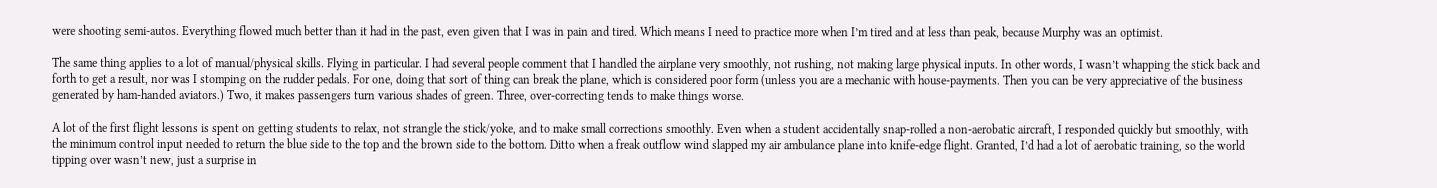were shooting semi-autos. Everything flowed much better than it had in the past, even given that I was in pain and tired. Which means I need to practice more when I’m tired and at less than peak, because Murphy was an optimist.

The same thing applies to a lot of manual/physical skills. Flying in particular. I had several people comment that I handled the airplane very smoothly, not rushing, not making large physical inputs. In other words, I wasn’t whapping the stick back and forth to get a result, nor was I stomping on the rudder pedals. For one, doing that sort of thing can break the plane, which is considered poor form (unless you are a mechanic with house-payments. Then you can be very appreciative of the business generated by ham-handed aviators.) Two, it makes passengers turn various shades of green. Three, over-correcting tends to make things worse.

A lot of the first flight lessons is spent on getting students to relax, not strangle the stick/yoke, and to make small corrections smoothly. Even when a student accidentally snap-rolled a non-aerobatic aircraft, I responded quickly but smoothly, with the minimum control input needed to return the blue side to the top and the brown side to the bottom. Ditto when a freak outflow wind slapped my air ambulance plane into knife-edge flight. Granted, I’d had a lot of aerobatic training, so the world tipping over wasn’t new, just a surprise in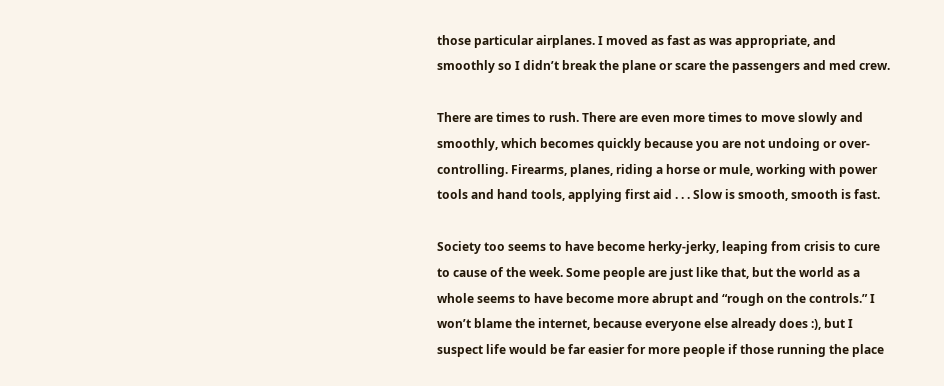those particular airplanes. I moved as fast as was appropriate, and smoothly so I didn’t break the plane or scare the passengers and med crew.

There are times to rush. There are even more times to move slowly and smoothly, which becomes quickly because you are not undoing or over-controlling. Firearms, planes, riding a horse or mule, working with power tools and hand tools, applying first aid . . . Slow is smooth, smooth is fast.

Society too seems to have become herky-jerky, leaping from crisis to cure to cause of the week. Some people are just like that, but the world as a whole seems to have become more abrupt and “rough on the controls.” I won’t blame the internet, because everyone else already does :), but I suspect life would be far easier for more people if those running the place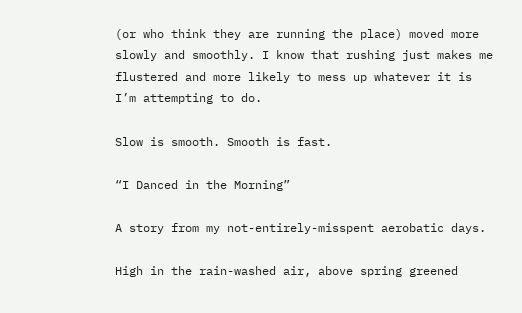(or who think they are running the place) moved more slowly and smoothly. I know that rushing just makes me flustered and more likely to mess up whatever it is I’m attempting to do.

Slow is smooth. Smooth is fast.

“I Danced in the Morning”

A story from my not-entirely-misspent aerobatic days.

High in the rain-washed air, above spring greened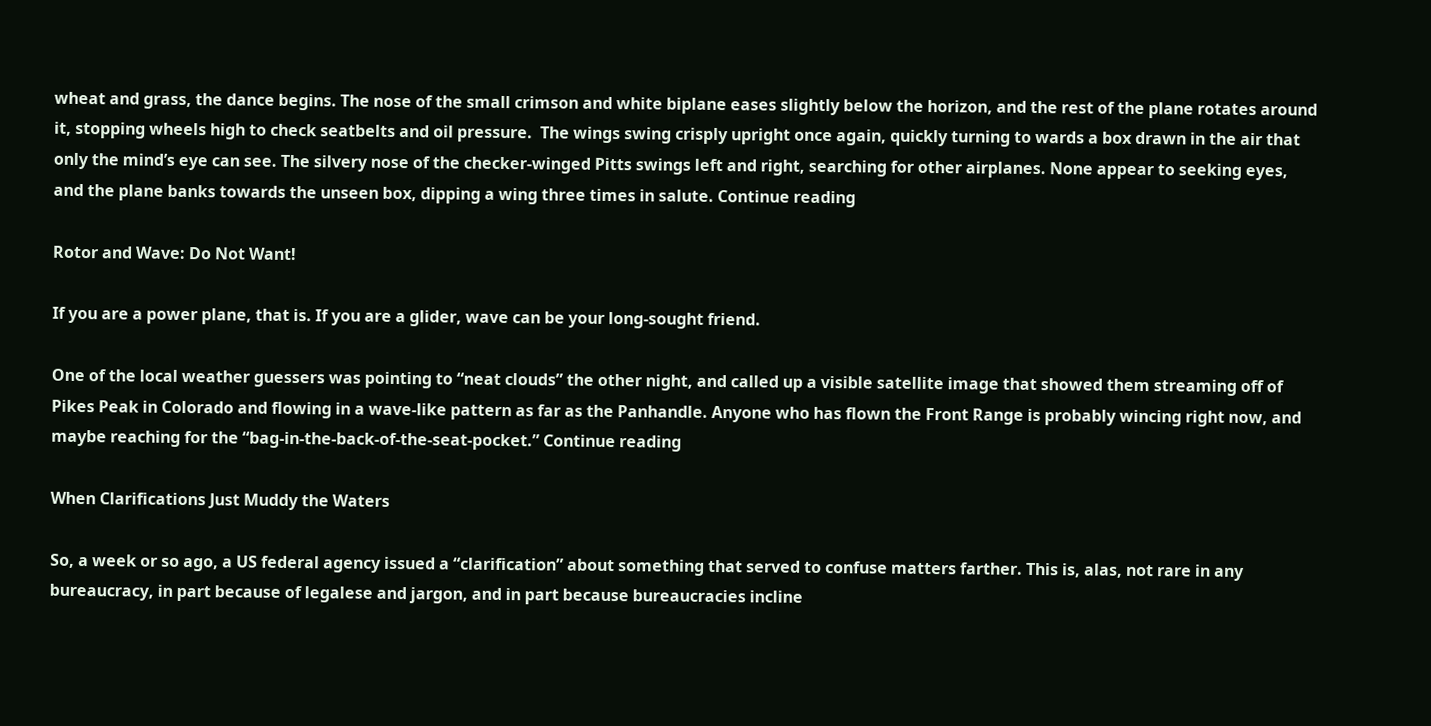wheat and grass, the dance begins. The nose of the small crimson and white biplane eases slightly below the horizon, and the rest of the plane rotates around it, stopping wheels high to check seatbelts and oil pressure.  The wings swing crisply upright once again, quickly turning to wards a box drawn in the air that only the mind’s eye can see. The silvery nose of the checker-winged Pitts swings left and right, searching for other airplanes. None appear to seeking eyes, and the plane banks towards the unseen box, dipping a wing three times in salute. Continue reading

Rotor and Wave: Do Not Want!

If you are a power plane, that is. If you are a glider, wave can be your long-sought friend.

One of the local weather guessers was pointing to “neat clouds” the other night, and called up a visible satellite image that showed them streaming off of Pikes Peak in Colorado and flowing in a wave-like pattern as far as the Panhandle. Anyone who has flown the Front Range is probably wincing right now, and maybe reaching for the “bag-in-the-back-of-the-seat-pocket.” Continue reading

When Clarifications Just Muddy the Waters

So, a week or so ago, a US federal agency issued a “clarification” about something that served to confuse matters farther. This is, alas, not rare in any bureaucracy, in part because of legalese and jargon, and in part because bureaucracies incline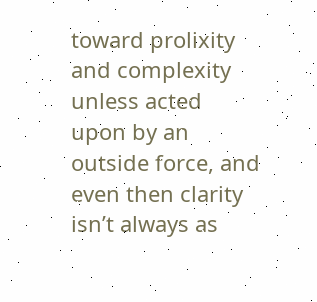toward prolixity and complexity unless acted upon by an outside force, and even then clarity isn’t always as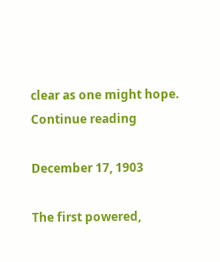clear as one might hope. Continue reading

December 17, 1903

The first powered,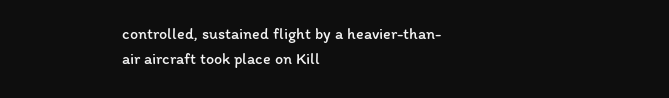controlled, sustained flight by a heavier-than-air aircraft took place on Kill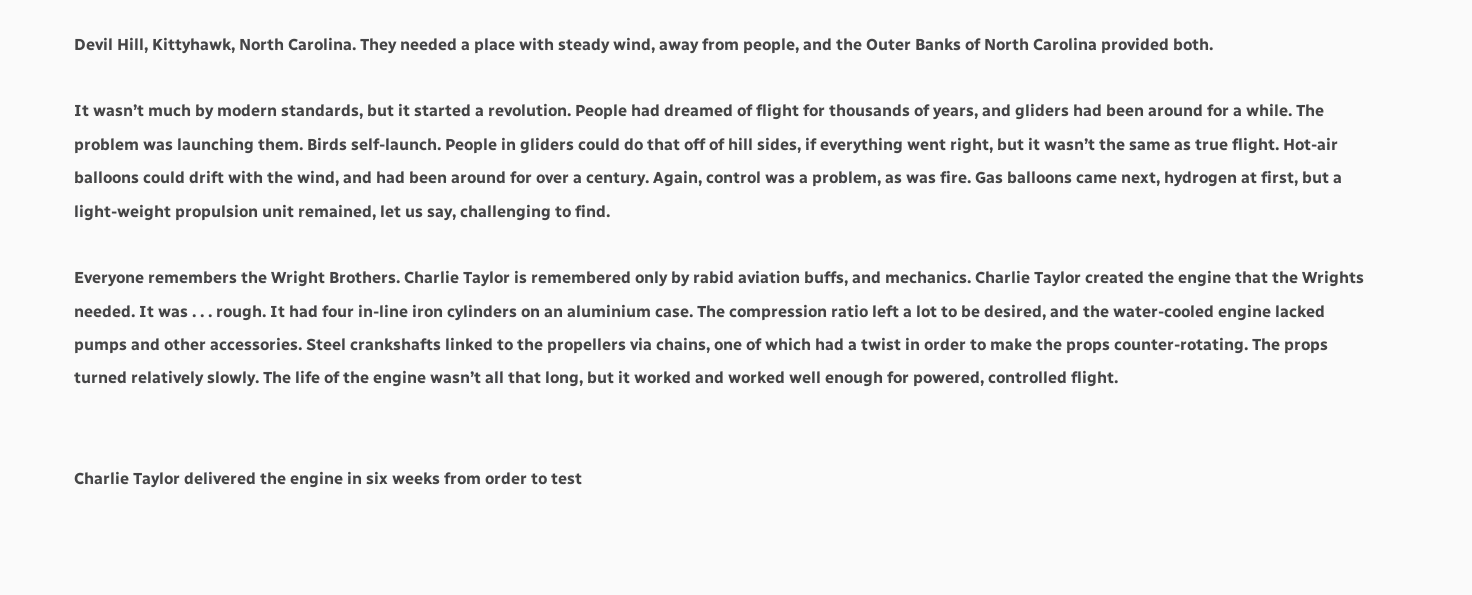Devil Hill, Kittyhawk, North Carolina. They needed a place with steady wind, away from people, and the Outer Banks of North Carolina provided both.

It wasn’t much by modern standards, but it started a revolution. People had dreamed of flight for thousands of years, and gliders had been around for a while. The problem was launching them. Birds self-launch. People in gliders could do that off of hill sides, if everything went right, but it wasn’t the same as true flight. Hot-air balloons could drift with the wind, and had been around for over a century. Again, control was a problem, as was fire. Gas balloons came next, hydrogen at first, but a light-weight propulsion unit remained, let us say, challenging to find.

Everyone remembers the Wright Brothers. Charlie Taylor is remembered only by rabid aviation buffs, and mechanics. Charlie Taylor created the engine that the Wrights needed. It was . . . rough. It had four in-line iron cylinders on an aluminium case. The compression ratio left a lot to be desired, and the water-cooled engine lacked pumps and other accessories. Steel crankshafts linked to the propellers via chains, one of which had a twist in order to make the props counter-rotating. The props turned relatively slowly. The life of the engine wasn’t all that long, but it worked and worked well enough for powered, controlled flight.


Charlie Taylor delivered the engine in six weeks from order to test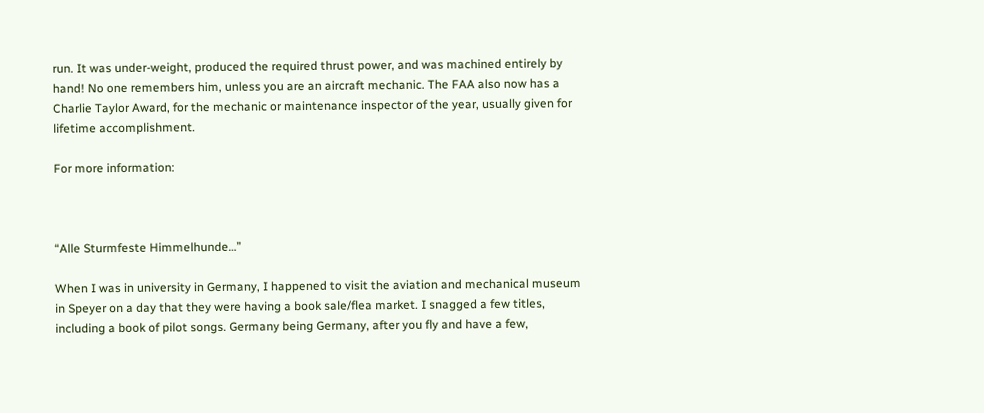run. It was under-weight, produced the required thrust power, and was machined entirely by hand! No one remembers him, unless you are an aircraft mechanic. The FAA also now has a Charlie Taylor Award, for the mechanic or maintenance inspector of the year, usually given for lifetime accomplishment.

For more information:



“Alle Sturmfeste Himmelhunde…”

When I was in university in Germany, I happened to visit the aviation and mechanical museum in Speyer on a day that they were having a book sale/flea market. I snagged a few titles, including a book of pilot songs. Germany being Germany, after you fly and have a few,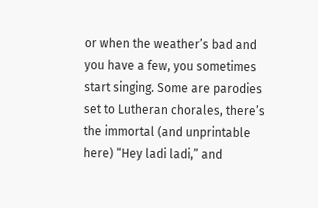or when the weather’s bad and you have a few, you sometimes start singing. Some are parodies set to Lutheran chorales, there’s the immortal (and unprintable here) “Hey ladi ladi,” and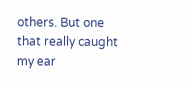others. But one that really caught my ear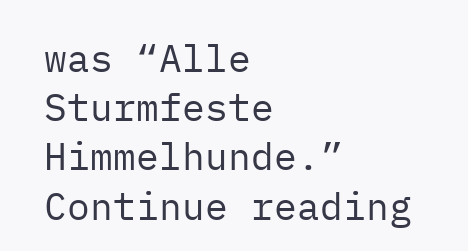was “Alle Sturmfeste Himmelhunde.” Continue reading